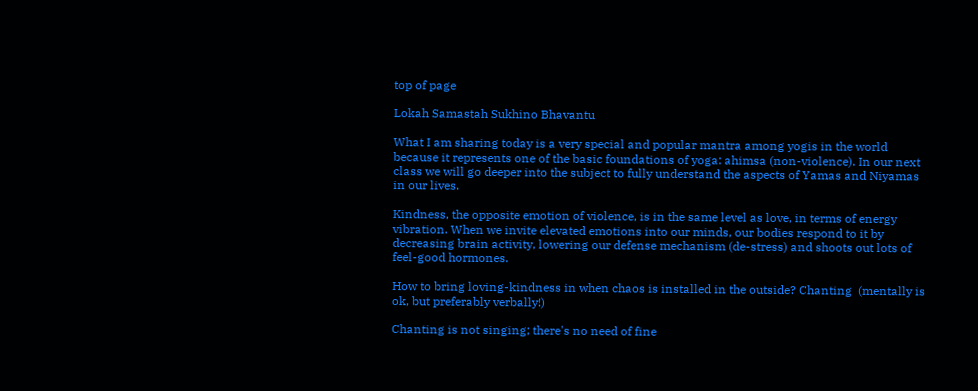top of page

Lokah Samastah Sukhino Bhavantu

What I am sharing today is a very special and popular mantra among yogis in the world because it represents one of the basic foundations of yoga: ahimsa (non-violence). In our next class we will go deeper into the subject to fully understand the aspects of Yamas and Niyamas in our lives.

Kindness, the opposite emotion of violence, is in the same level as love, in terms of energy vibration. When we invite elevated emotions into our minds, our bodies respond to it by decreasing brain activity, lowering our defense mechanism (de-stress) and shoots out lots of feel-good hormones.

How to bring loving-kindness in when chaos is installed in the outside? Chanting  (mentally is ok, but preferably verbally!)

Chanting is not singing; there's no need of fine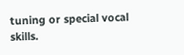tuning or special vocal skills.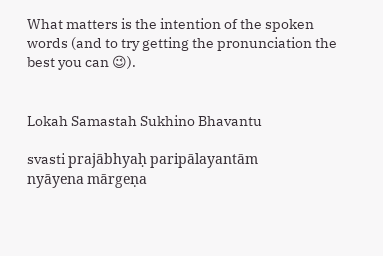What matters is the intention of the spoken words (and to try getting the pronunciation the best you can 😉).


Lokah Samastah Sukhino Bhavantu

svasti prajābhyaḥ paripālayantām
nyāyena mārgeṇa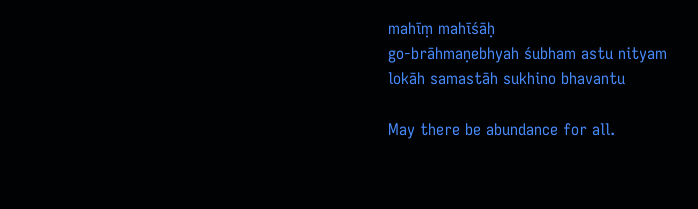mahīṃ mahīśāḥ
go-brāhmaṇebhyah śubham astu nityam
lokāh samastāh sukhino bhavantu

May there be abundance for all.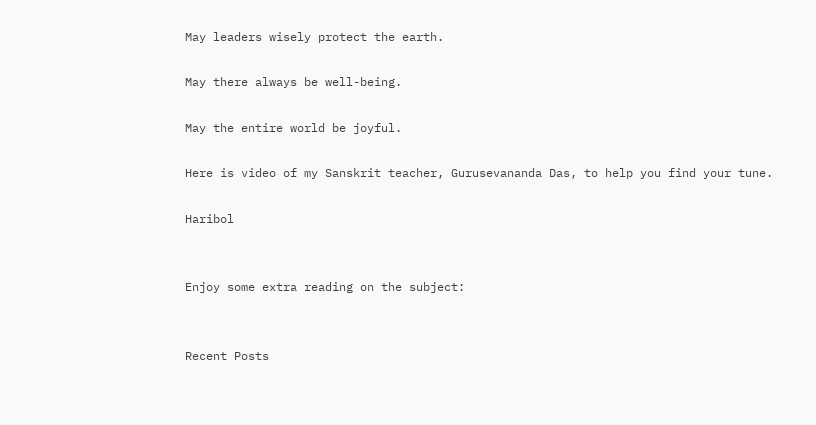May leaders wisely protect the earth.

May there always be well-being.

May the entire world be joyful.

Here is video of my Sanskrit teacher, Gurusevananda Das, to help you find your tune.

Haribol


Enjoy some extra reading on the subject:


Recent Posts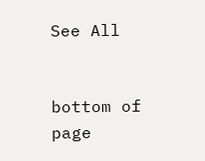See All


bottom of page